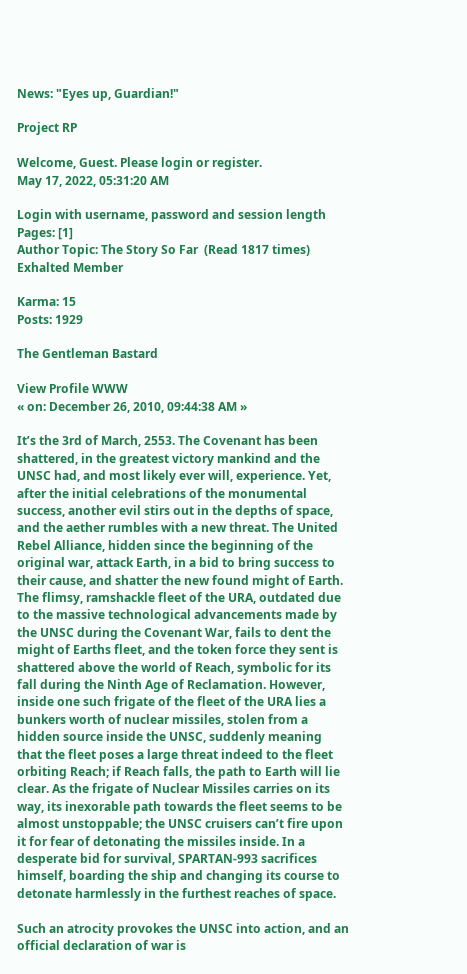News: "Eyes up, Guardian!"

Project RP

Welcome, Guest. Please login or register.
May 17, 2022, 05:31:20 AM

Login with username, password and session length
Pages: [1]
Author Topic: The Story So Far  (Read 1817 times)
Exhalted Member

Karma: 15
Posts: 1929

The Gentleman Bastard

View Profile WWW
« on: December 26, 2010, 09:44:38 AM »

It’s the 3rd of March, 2553. The Covenant has been shattered, in the greatest victory mankind and the UNSC had, and most likely ever will, experience. Yet, after the initial celebrations of the monumental success, another evil stirs out in the depths of space, and the aether rumbles with a new threat. The United Rebel Alliance, hidden since the beginning of the original war, attack Earth, in a bid to bring success to their cause, and shatter the new found might of Earth. The flimsy, ramshackle fleet of the URA, outdated due to the massive technological advancements made by the UNSC during the Covenant War, fails to dent the might of Earths fleet, and the token force they sent is shattered above the world of Reach, symbolic for its fall during the Ninth Age of Reclamation. However, inside one such frigate of the fleet of the URA lies a bunkers worth of nuclear missiles, stolen from a hidden source inside the UNSC, suddenly meaning that the fleet poses a large threat indeed to the fleet orbiting Reach; if Reach falls, the path to Earth will lie clear. As the frigate of Nuclear Missiles carries on its way, its inexorable path towards the fleet seems to be almost unstoppable; the UNSC cruisers can’t fire upon it for fear of detonating the missiles inside. In a desperate bid for survival, SPARTAN-993 sacrifices himself, boarding the ship and changing its course to detonate harmlessly in the furthest reaches of space.

Such an atrocity provokes the UNSC into action, and an official declaration of war is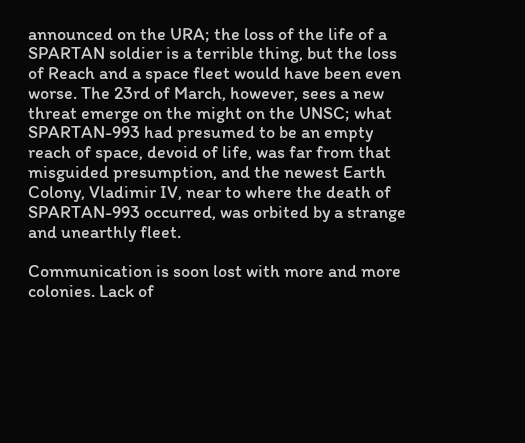announced on the URA; the loss of the life of a SPARTAN soldier is a terrible thing, but the loss of Reach and a space fleet would have been even worse. The 23rd of March, however, sees a new threat emerge on the might on the UNSC; what SPARTAN-993 had presumed to be an empty reach of space, devoid of life, was far from that misguided presumption, and the newest Earth Colony, Vladimir IV, near to where the death of SPARTAN-993 occurred, was orbited by a strange and unearthly fleet.

Communication is soon lost with more and more colonies. Lack of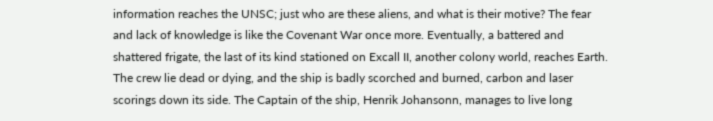information reaches the UNSC; just who are these aliens, and what is their motive? The fear and lack of knowledge is like the Covenant War once more. Eventually, a battered and shattered frigate, the last of its kind stationed on Excall II, another colony world, reaches Earth. The crew lie dead or dying, and the ship is badly scorched and burned, carbon and laser scorings down its side. The Captain of the ship, Henrik Johansonn, manages to live long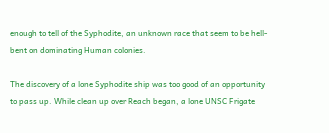enough to tell of the Syphodite, an unknown race that seem to be hell-bent on dominating Human colonies.

The discovery of a lone Syphodite ship was too good of an opportunity to pass up. While clean up over Reach began, a lone UNSC Frigate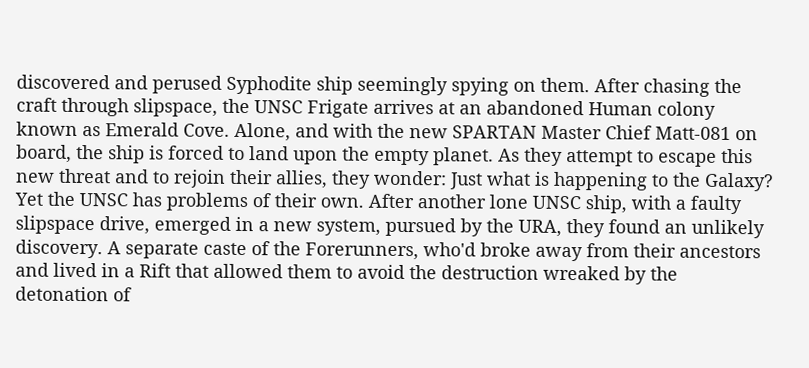discovered and perused Syphodite ship seemingly spying on them. After chasing the craft through slipspace, the UNSC Frigate arrives at an abandoned Human colony known as Emerald Cove. Alone, and with the new SPARTAN Master Chief Matt-081 on board, the ship is forced to land upon the empty planet. As they attempt to escape this new threat and to rejoin their allies, they wonder: Just what is happening to the Galaxy?
Yet the UNSC has problems of their own. After another lone UNSC ship, with a faulty slipspace drive, emerged in a new system, pursued by the URA, they found an unlikely discovery. A separate caste of the Forerunners, who'd broke away from their ancestors and lived in a Rift that allowed them to avoid the destruction wreaked by the detonation of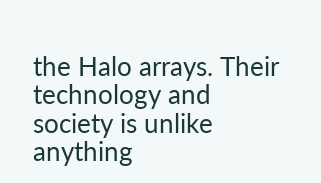the Halo arrays. Their technology and society is unlike anything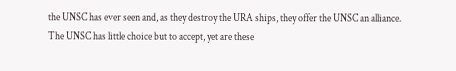the UNSC has ever seen and, as they destroy the URA ships, they offer the UNSC an alliance. The UNSC has little choice but to accept, yet are these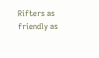Rifters as friendly as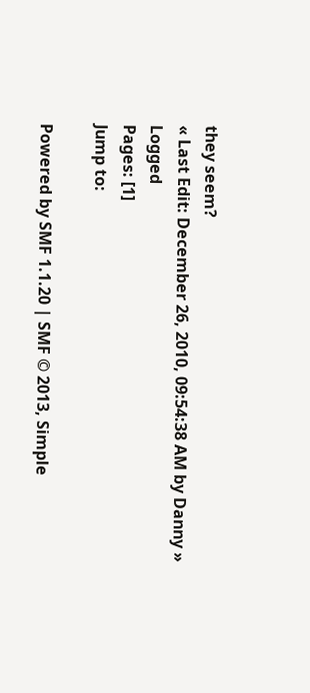they seem?
« Last Edit: December 26, 2010, 09:54:38 AM by Danny » Logged
Pages: [1]
Jump to:

Powered by SMF 1.1.20 | SMF © 2013, Simple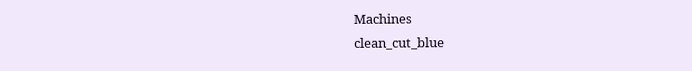Machines
clean_cut_blue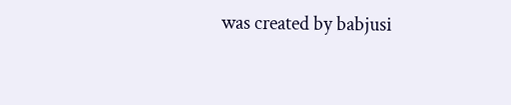was created by babjusi